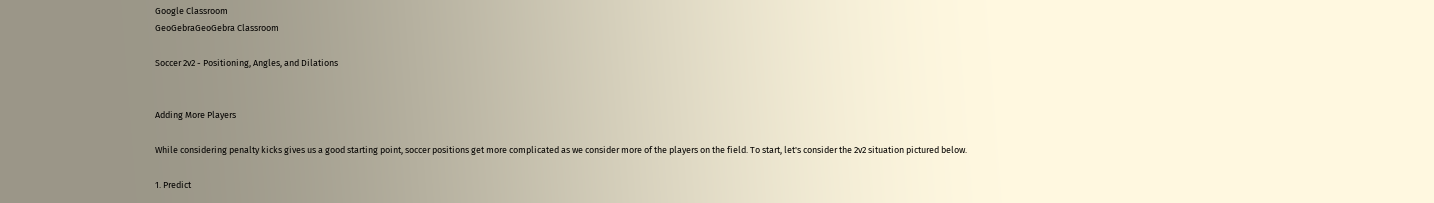Google Classroom
GeoGebraGeoGebra Classroom

Soccer 2v2 - Positioning, Angles, and Dilations


Adding More Players

While considering penalty kicks gives us a good starting point, soccer positions get more complicated as we consider more of the players on the field. To start, let's consider the 2v2 situation pictured below.

1. Predict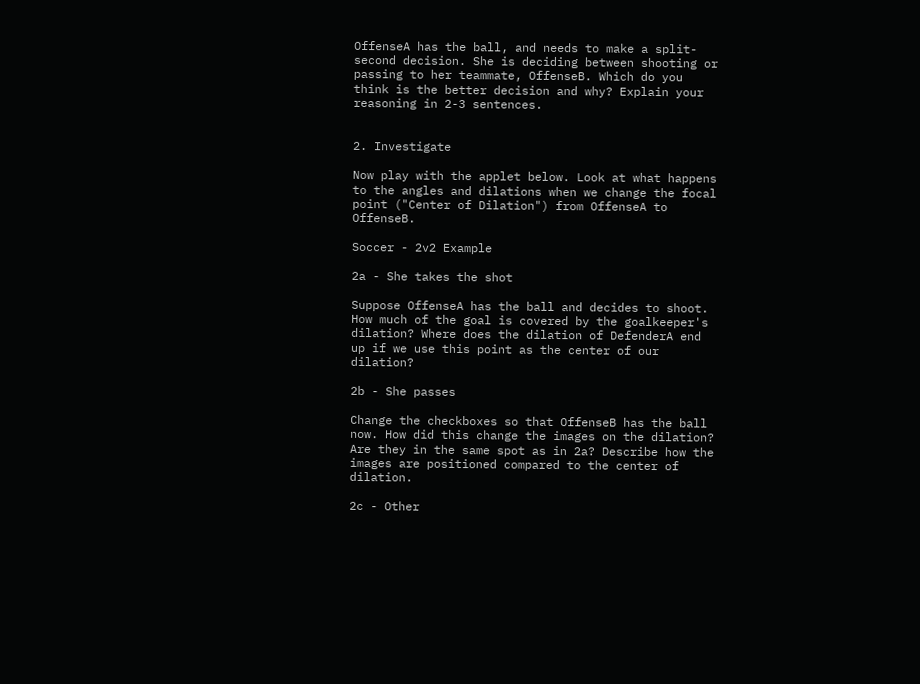OffenseA has the ball, and needs to make a split-second decision. She is deciding between shooting or passing to her teammate, OffenseB. Which do you think is the better decision and why? Explain your reasoning in 2-3 sentences.


2. Investigate

Now play with the applet below. Look at what happens to the angles and dilations when we change the focal point ("Center of Dilation") from OffenseA to OffenseB.

Soccer - 2v2 Example

2a - She takes the shot

Suppose OffenseA has the ball and decides to shoot. How much of the goal is covered by the goalkeeper's dilation? Where does the dilation of DefenderA end up if we use this point as the center of our dilation?

2b - She passes

Change the checkboxes so that OffenseB has the ball now. How did this change the images on the dilation? Are they in the same spot as in 2a? Describe how the images are positioned compared to the center of dilation.

2c - Other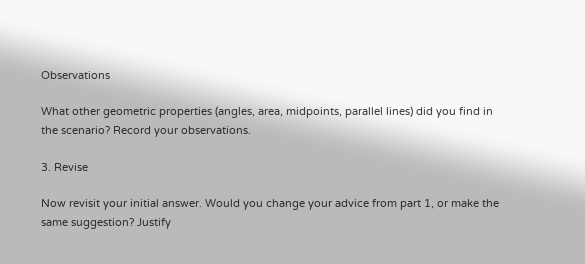Observations

What other geometric properties (angles, area, midpoints, parallel lines) did you find in the scenario? Record your observations.

3. Revise

Now revisit your initial answer. Would you change your advice from part 1, or make the same suggestion? Justify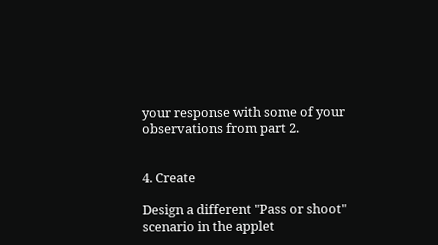your response with some of your observations from part 2.


4. Create

Design a different "Pass or shoot" scenario in the applet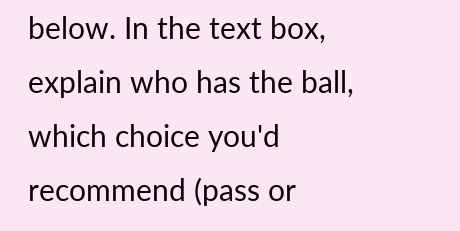below. In the text box, explain who has the ball, which choice you'd recommend (pass or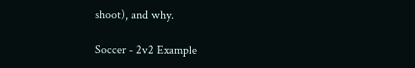shoot), and why.

Soccer - 2v2 Example